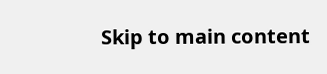Skip to main content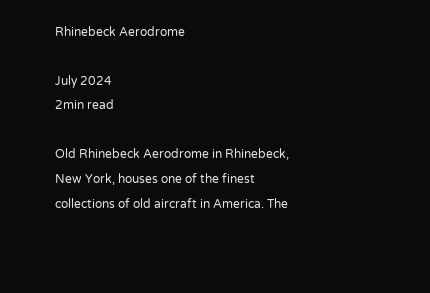Rhinebeck Aerodrome

July 2024
2min read

Old Rhinebeck Aerodrome in Rhinebeck, New York, houses one of the finest collections of old aircraft in America. The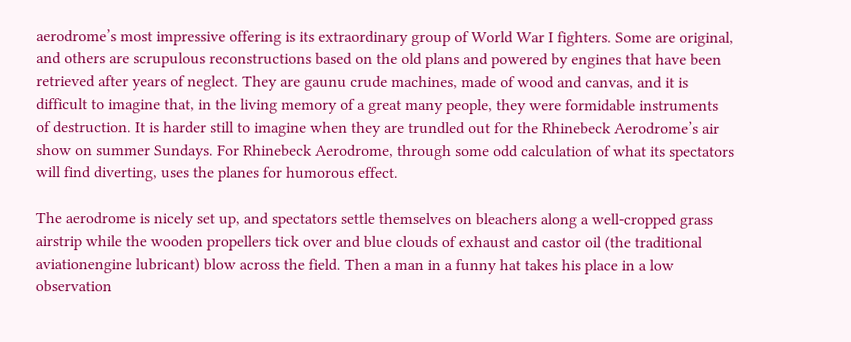aerodrome’s most impressive offering is its extraordinary group of World War I fighters. Some are original, and others are scrupulous reconstructions based on the old plans and powered by engines that have been retrieved after years of neglect. They are gaunu crude machines, made of wood and canvas, and it is difficult to imagine that, in the living memory of a great many people, they were formidable instruments of destruction. It is harder still to imagine when they are trundled out for the Rhinebeck Aerodrome’s air show on summer Sundays. For Rhinebeck Aerodrome, through some odd calculation of what its spectators will find diverting, uses the planes for humorous effect.

The aerodrome is nicely set up, and spectators settle themselves on bleachers along a well-cropped grass airstrip while the wooden propellers tick over and blue clouds of exhaust and castor oil (the traditional aviationengine lubricant) blow across the field. Then a man in a funny hat takes his place in a low observation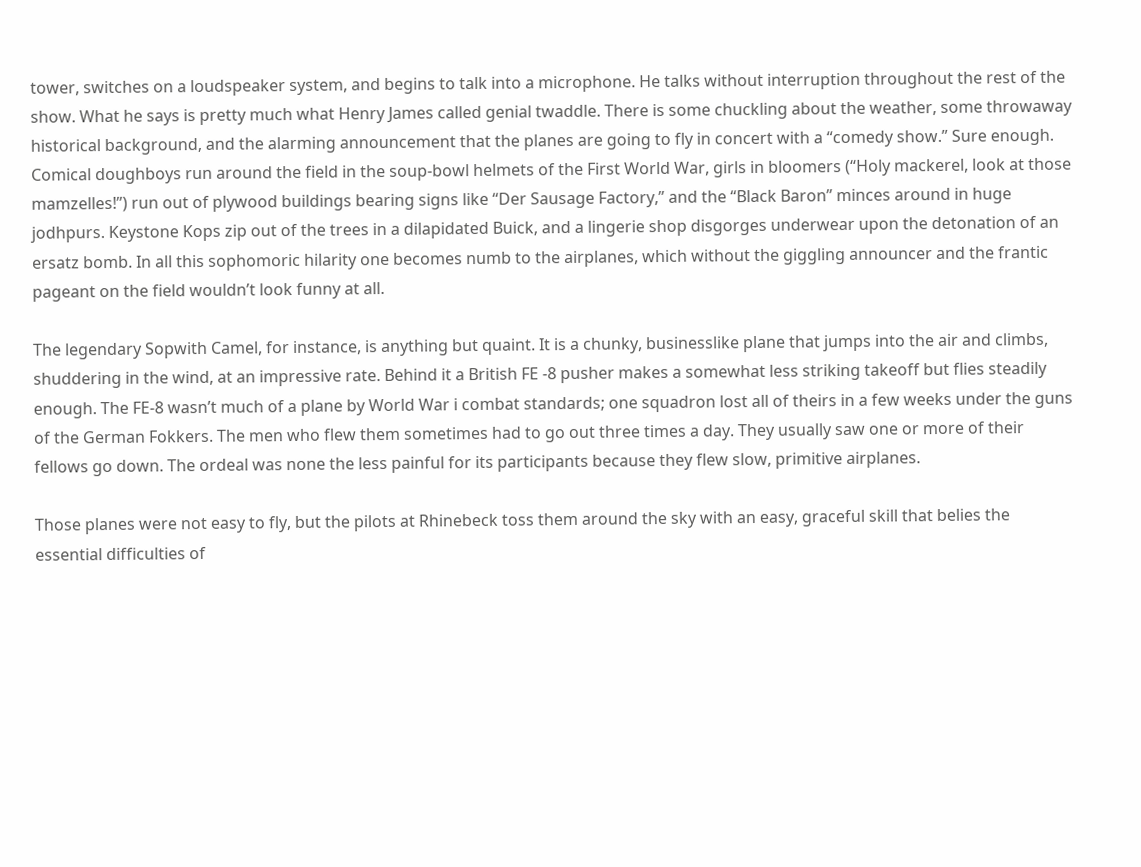tower, switches on a loudspeaker system, and begins to talk into a microphone. He talks without interruption throughout the rest of the show. What he says is pretty much what Henry James called genial twaddle. There is some chuckling about the weather, some throwaway historical background, and the alarming announcement that the planes are going to fly in concert with a “comedy show.” Sure enough. Comical doughboys run around the field in the soup-bowl helmets of the First World War, girls in bloomers (“Holy mackerel, look at those mamzelles!”) run out of plywood buildings bearing signs like “Der Sausage Factory,” and the “Black Baron” minces around in huge jodhpurs. Keystone Kops zip out of the trees in a dilapidated Buick, and a lingerie shop disgorges underwear upon the detonation of an ersatz bomb. In all this sophomoric hilarity one becomes numb to the airplanes, which without the giggling announcer and the frantic pageant on the field wouldn’t look funny at all.

The legendary Sopwith Camel, for instance, is anything but quaint. It is a chunky, businesslike plane that jumps into the air and climbs, shuddering in the wind, at an impressive rate. Behind it a British FE -8 pusher makes a somewhat less striking takeoff but flies steadily enough. The FE-8 wasn’t much of a plane by World War i combat standards; one squadron lost all of theirs in a few weeks under the guns of the German Fokkers. The men who flew them sometimes had to go out three times a day. They usually saw one or more of their fellows go down. The ordeal was none the less painful for its participants because they flew slow, primitive airplanes.

Those planes were not easy to fly, but the pilots at Rhinebeck toss them around the sky with an easy, graceful skill that belies the essential difficulties of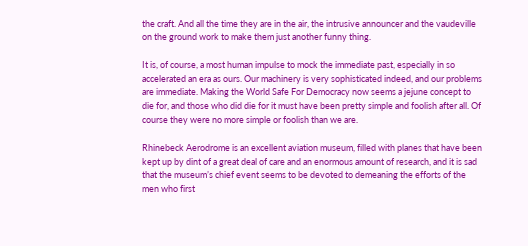the craft. And all the time they are in the air, the intrusive announcer and the vaudeville on the ground work to make them just another funny thing.

It is, of course, a most human impulse to mock the immediate past, especially in so accelerated an era as ours. Our machinery is very sophisticated indeed, and our problems are immediate. Making the World Safe For Democracy now seems a jejune concept to die for, and those who did die for it must have been pretty simple and foolish after all. Of course they were no more simple or foolish than we are.

Rhinebeck Aerodrome is an excellent aviation museum, filled with planes that have been kept up by dint of a great deal of care and an enormous amount of research, and it is sad that the museum’s chief event seems to be devoted to demeaning the efforts of the men who first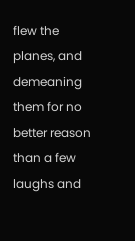flew the planes, and demeaning them for no better reason than a few laughs and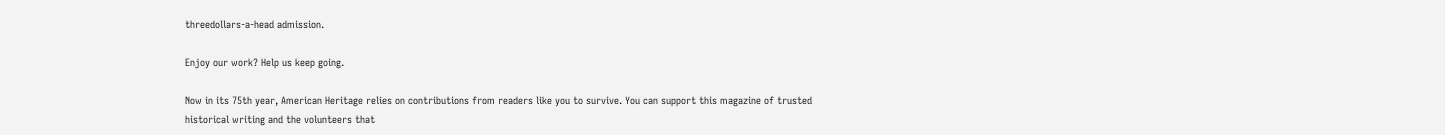threedollars-a-head admission.

Enjoy our work? Help us keep going.

Now in its 75th year, American Heritage relies on contributions from readers like you to survive. You can support this magazine of trusted historical writing and the volunteers that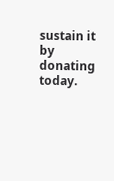sustain it by donating today.